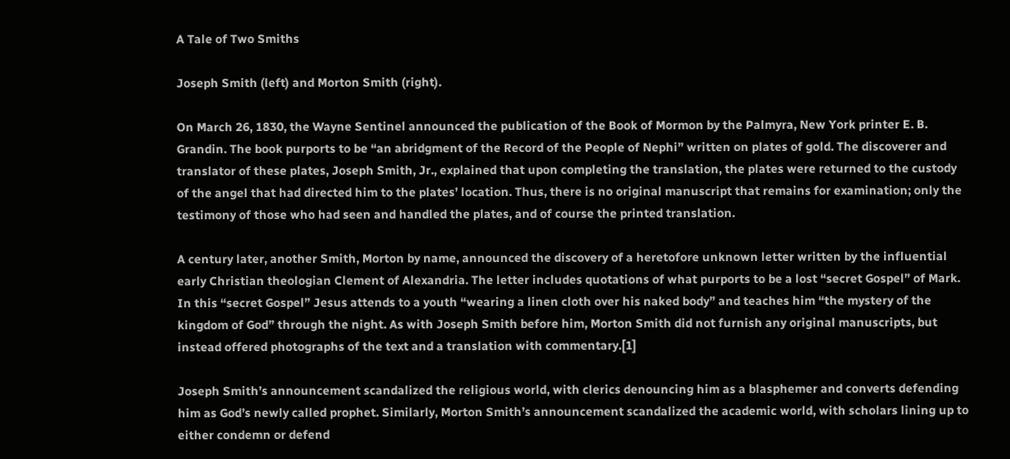A Tale of Two Smiths

Joseph Smith (left) and Morton Smith (right).

On March 26, 1830, the Wayne Sentinel announced the publication of the Book of Mormon by the Palmyra, New York printer E. B. Grandin. The book purports to be “an abridgment of the Record of the People of Nephi” written on plates of gold. The discoverer and translator of these plates, Joseph Smith, Jr., explained that upon completing the translation, the plates were returned to the custody of the angel that had directed him to the plates’ location. Thus, there is no original manuscript that remains for examination; only the testimony of those who had seen and handled the plates, and of course the printed translation.

A century later, another Smith, Morton by name, announced the discovery of a heretofore unknown letter written by the influential early Christian theologian Clement of Alexandria. The letter includes quotations of what purports to be a lost “secret Gospel” of Mark. In this “secret Gospel” Jesus attends to a youth “wearing a linen cloth over his naked body” and teaches him “the mystery of the kingdom of God” through the night. As with Joseph Smith before him, Morton Smith did not furnish any original manuscripts, but instead offered photographs of the text and a translation with commentary.[1]

Joseph Smith’s announcement scandalized the religious world, with clerics denouncing him as a blasphemer and converts defending him as God’s newly called prophet. Similarly, Morton Smith’s announcement scandalized the academic world, with scholars lining up to either condemn or defend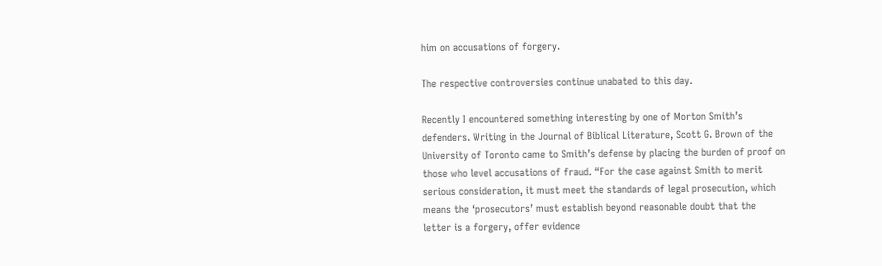him on accusations of forgery.

The respective controversies continue unabated to this day.

Recently I encountered something interesting by one of Morton Smith’s defenders. Writing in the Journal of Biblical Literature, Scott G. Brown of the University of Toronto came to Smith’s defense by placing the burden of proof on those who level accusations of fraud. “For the case against Smith to merit serious consideration, it must meet the standards of legal prosecution, which means the ‘prosecutors’ must establish beyond reasonable doubt that the letter is a forgery, offer evidence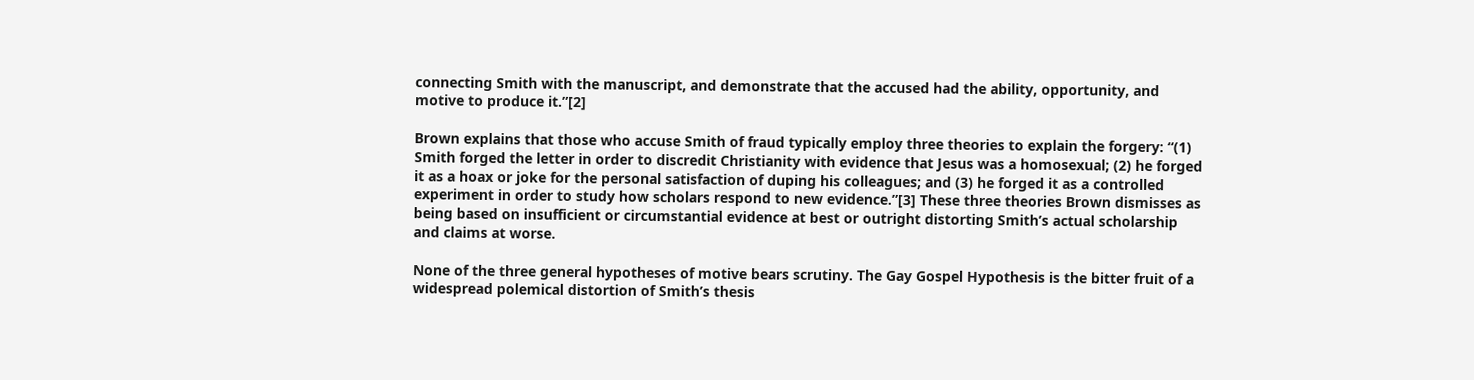connecting Smith with the manuscript, and demonstrate that the accused had the ability, opportunity, and motive to produce it.”[2]

Brown explains that those who accuse Smith of fraud typically employ three theories to explain the forgery: “(1) Smith forged the letter in order to discredit Christianity with evidence that Jesus was a homosexual; (2) he forged it as a hoax or joke for the personal satisfaction of duping his colleagues; and (3) he forged it as a controlled experiment in order to study how scholars respond to new evidence.”[3] These three theories Brown dismisses as being based on insufficient or circumstantial evidence at best or outright distorting Smith’s actual scholarship and claims at worse.

None of the three general hypotheses of motive bears scrutiny. The Gay Gospel Hypothesis is the bitter fruit of a widespread polemical distortion of Smith’s thesis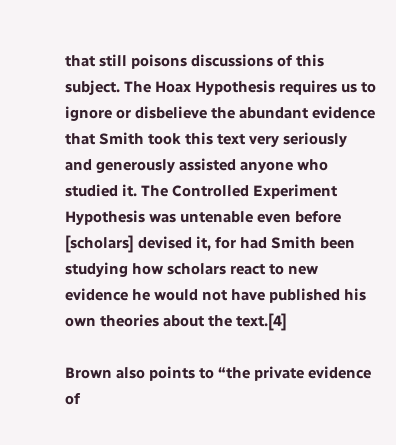that still poisons discussions of this subject. The Hoax Hypothesis requires us to ignore or disbelieve the abundant evidence that Smith took this text very seriously and generously assisted anyone who studied it. The Controlled Experiment Hypothesis was untenable even before [scholars] devised it, for had Smith been studying how scholars react to new evidence he would not have published his own theories about the text.[4]

Brown also points to “the private evidence of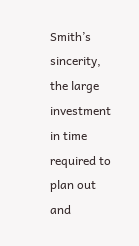Smith’s sincerity, the large investment in time required to plan out and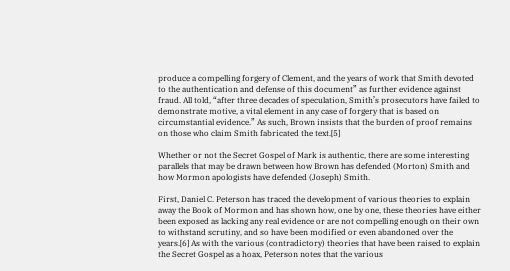produce a compelling forgery of Clement, and the years of work that Smith devoted to the authentication and defense of this document” as further evidence against fraud. All told, “after three decades of speculation, Smith’s prosecutors have failed to demonstrate motive, a vital element in any case of forgery that is based on circumstantial evidence.” As such, Brown insists that the burden of proof remains on those who claim Smith fabricated the text.[5]

Whether or not the Secret Gospel of Mark is authentic, there are some interesting parallels that may be drawn between how Brown has defended (Morton) Smith and how Mormon apologists have defended (Joseph) Smith.

First, Daniel C. Peterson has traced the development of various theories to explain away the Book of Mormon and has shown how, one by one, these theories have either been exposed as lacking any real evidence or are not compelling enough on their own to withstand scrutiny, and so have been modified or even abandoned over the years.[6] As with the various (contradictory) theories that have been raised to explain the Secret Gospel as a hoax, Peterson notes that the various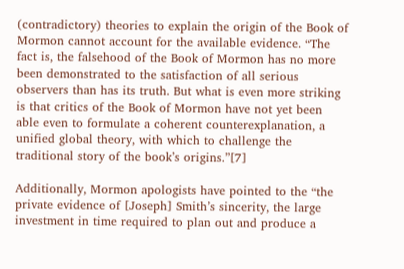(contradictory) theories to explain the origin of the Book of Mormon cannot account for the available evidence. “The fact is, the falsehood of the Book of Mormon has no more been demonstrated to the satisfaction of all serious observers than has its truth. But what is even more striking is that critics of the Book of Mormon have not yet been able even to formulate a coherent counterexplanation, a unified global theory, with which to challenge the traditional story of the book’s origins.”[7]

Additionally, Mormon apologists have pointed to the “the private evidence of [Joseph] Smith’s sincerity, the large investment in time required to plan out and produce a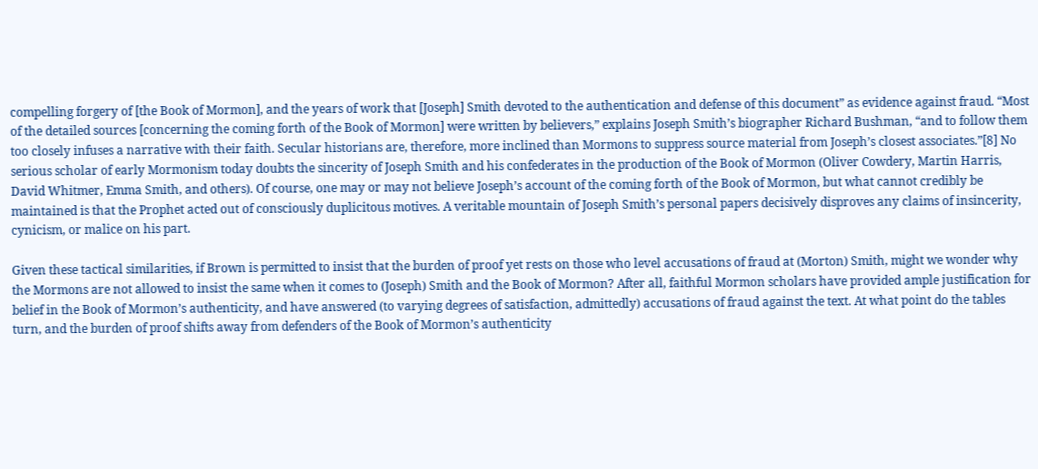compelling forgery of [the Book of Mormon], and the years of work that [Joseph] Smith devoted to the authentication and defense of this document” as evidence against fraud. “Most of the detailed sources [concerning the coming forth of the Book of Mormon] were written by believers,” explains Joseph Smith’s biographer Richard Bushman, “and to follow them too closely infuses a narrative with their faith. Secular historians are, therefore, more inclined than Mormons to suppress source material from Joseph’s closest associates.”[8] No serious scholar of early Mormonism today doubts the sincerity of Joseph Smith and his confederates in the production of the Book of Mormon (Oliver Cowdery, Martin Harris, David Whitmer, Emma Smith, and others). Of course, one may or may not believe Joseph’s account of the coming forth of the Book of Mormon, but what cannot credibly be maintained is that the Prophet acted out of consciously duplicitous motives. A veritable mountain of Joseph Smith’s personal papers decisively disproves any claims of insincerity, cynicism, or malice on his part.

Given these tactical similarities, if Brown is permitted to insist that the burden of proof yet rests on those who level accusations of fraud at (Morton) Smith, might we wonder why the Mormons are not allowed to insist the same when it comes to (Joseph) Smith and the Book of Mormon? After all, faithful Mormon scholars have provided ample justification for belief in the Book of Mormon’s authenticity, and have answered (to varying degrees of satisfaction, admittedly) accusations of fraud against the text. At what point do the tables turn, and the burden of proof shifts away from defenders of the Book of Mormon’s authenticity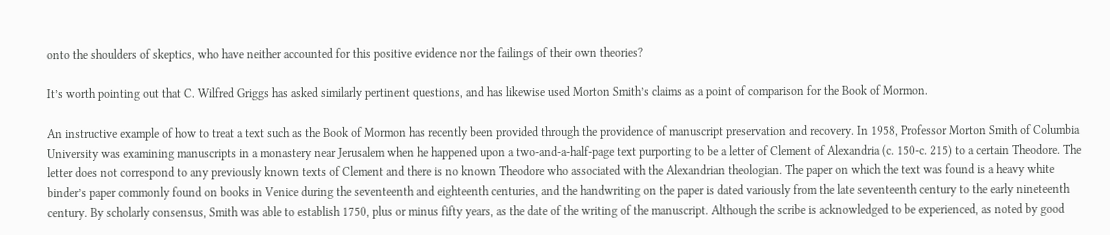onto the shoulders of skeptics, who have neither accounted for this positive evidence nor the failings of their own theories?

It’s worth pointing out that C. Wilfred Griggs has asked similarly pertinent questions, and has likewise used Morton Smith’s claims as a point of comparison for the Book of Mormon.

An instructive example of how to treat a text such as the Book of Mormon has recently been provided through the providence of manuscript preservation and recovery. In 1958, Professor Morton Smith of Columbia University was examining manuscripts in a monastery near Jerusalem when he happened upon a two-and-a-half-page text purporting to be a letter of Clement of Alexandria (c. 150-c. 215) to a certain Theodore. The letter does not correspond to any previously known texts of Clement and there is no known Theodore who associated with the Alexandrian theologian. The paper on which the text was found is a heavy white binder’s paper commonly found on books in Venice during the seventeenth and eighteenth centuries, and the handwriting on the paper is dated variously from the late seventeenth century to the early nineteenth century. By scholarly consensus, Smith was able to establish 1750, plus or minus fifty years, as the date of the writing of the manuscript. Although the scribe is acknowledged to be experienced, as noted by good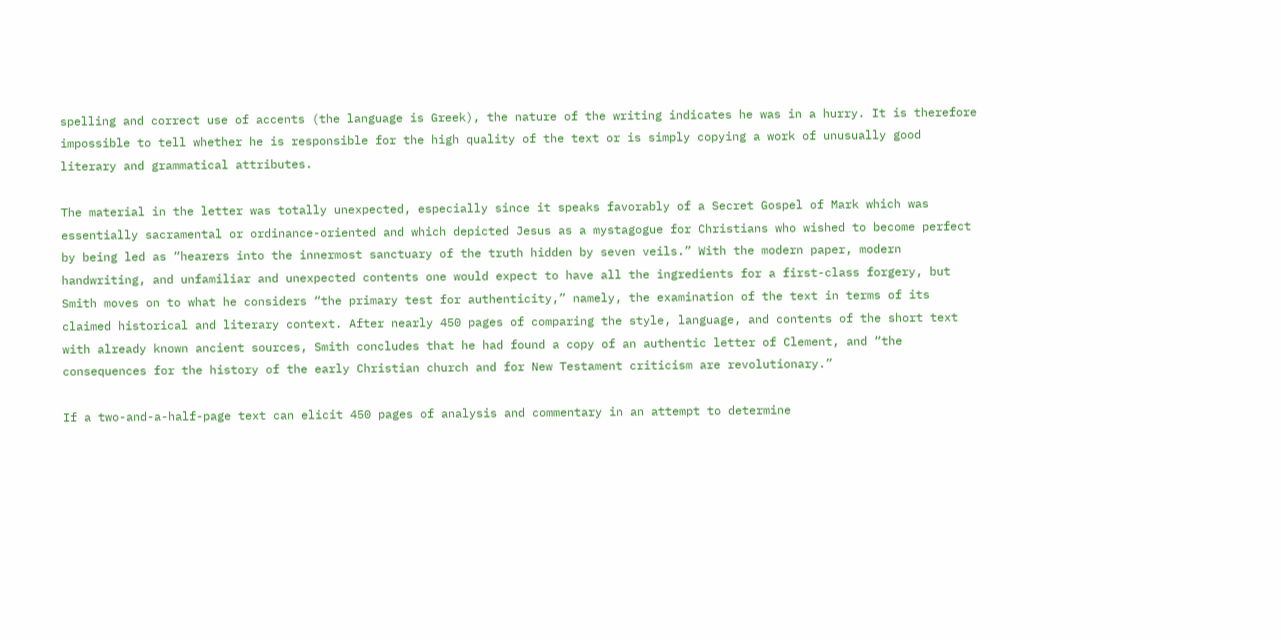spelling and correct use of accents (the language is Greek), the nature of the writing indicates he was in a hurry. It is therefore impossible to tell whether he is responsible for the high quality of the text or is simply copying a work of unusually good literary and grammatical attributes.

The material in the letter was totally unexpected, especially since it speaks favorably of a Secret Gospel of Mark which was essentially sacramental or ordinance-oriented and which depicted Jesus as a mystagogue for Christians who wished to become perfect by being led as “hearers into the innermost sanctuary of the truth hidden by seven veils.” With the modern paper, modern handwriting, and unfamiliar and unexpected contents one would expect to have all the ingredients for a first-class forgery, but Smith moves on to what he considers “the primary test for authenticity,” namely, the examination of the text in terms of its claimed historical and literary context. After nearly 450 pages of comparing the style, language, and contents of the short text with already known ancient sources, Smith concludes that he had found a copy of an authentic letter of Clement, and “the consequences for the history of the early Christian church and for New Testament criticism are revolutionary.”

If a two-and-a-half-page text can elicit 450 pages of analysis and commentary in an attempt to determine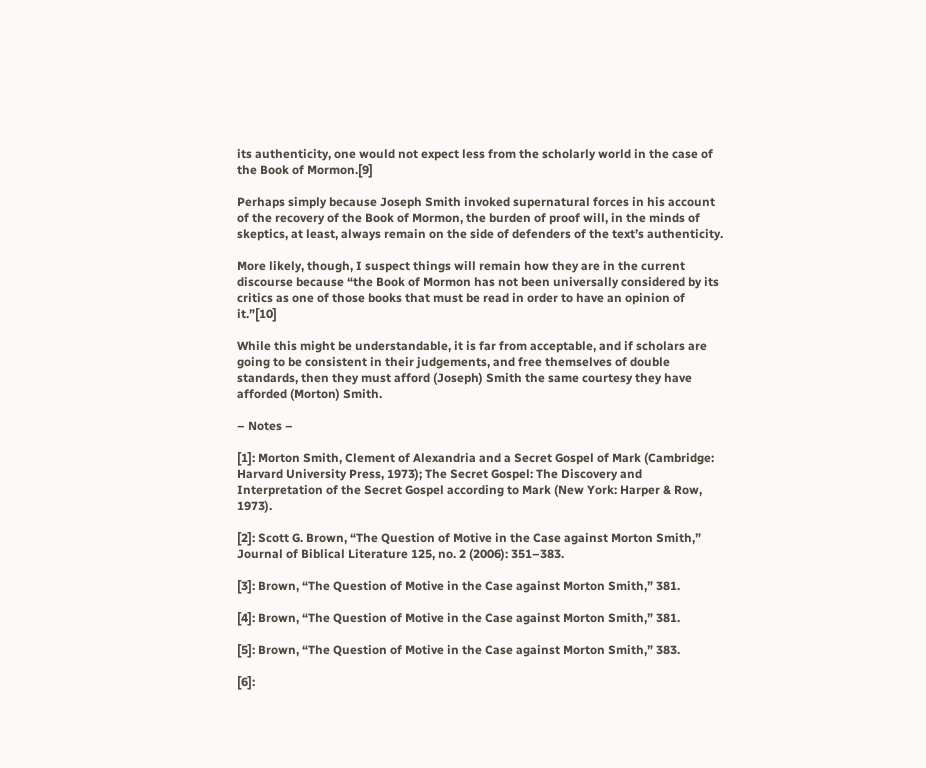its authenticity, one would not expect less from the scholarly world in the case of the Book of Mormon.[9]

Perhaps simply because Joseph Smith invoked supernatural forces in his account of the recovery of the Book of Mormon, the burden of proof will, in the minds of skeptics, at least, always remain on the side of defenders of the text’s authenticity.

More likely, though, I suspect things will remain how they are in the current discourse because “the Book of Mormon has not been universally considered by its critics as one of those books that must be read in order to have an opinion of it.”[10]

While this might be understandable, it is far from acceptable, and if scholars are going to be consistent in their judgements, and free themselves of double standards, then they must afford (Joseph) Smith the same courtesy they have afforded (Morton) Smith.

– Notes –

[1]: Morton Smith, Clement of Alexandria and a Secret Gospel of Mark (Cambridge: Harvard University Press, 1973); The Secret Gospel: The Discovery and Interpretation of the Secret Gospel according to Mark (New York: Harper & Row, 1973).

[2]: Scott G. Brown, “The Question of Motive in the Case against Morton Smith,” Journal of Biblical Literature 125, no. 2 (2006): 351–383.

[3]: Brown, “The Question of Motive in the Case against Morton Smith,” 381.

[4]: Brown, “The Question of Motive in the Case against Morton Smith,” 381.

[5]: Brown, “The Question of Motive in the Case against Morton Smith,” 383.

[6]: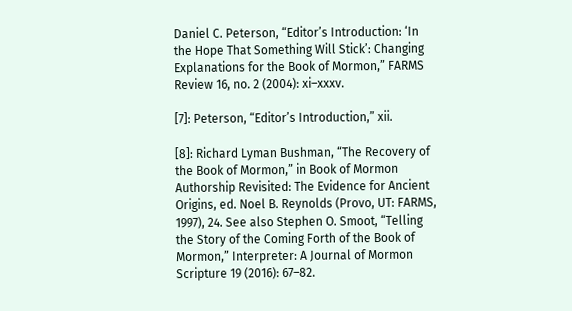Daniel C. Peterson, “Editor’s Introduction: ‘In the Hope That Something Will Stick’: Changing Explanations for the Book of Mormon,” FARMS Review 16, no. 2 (2004): xi–xxxv.

[7]: Peterson, “Editor’s Introduction,” xii.

[8]: Richard Lyman Bushman, “The Recovery of the Book of Mormon,” in Book of Mormon Authorship Revisited: The Evidence for Ancient Origins, ed. Noel B. Reynolds (Provo, UT: FARMS, 1997), 24. See also Stephen O. Smoot, “Telling the Story of the Coming Forth of the Book of Mormon,” Interpreter: A Journal of Mormon Scripture 19 (2016): 67–82.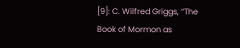[9]: C. Wilfred Griggs, “The Book of Mormon as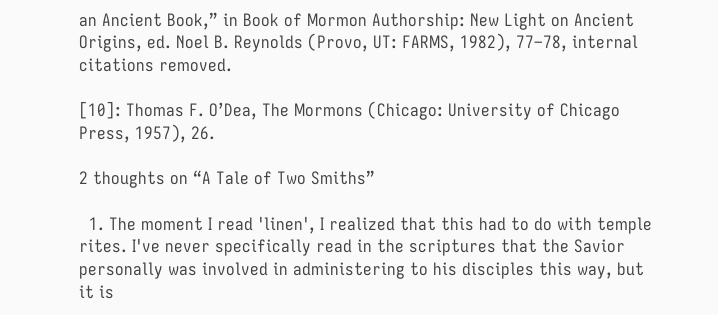an Ancient Book,” in Book of Mormon Authorship: New Light on Ancient Origins, ed. Noel B. Reynolds (Provo, UT: FARMS, 1982), 77–78, internal citations removed.

[10]: Thomas F. O’Dea, The Mormons (Chicago: University of Chicago Press, 1957), 26.

2 thoughts on “A Tale of Two Smiths”

  1. The moment I read 'linen', I realized that this had to do with temple rites. I've never specifically read in the scriptures that the Savior personally was involved in administering to his disciples this way, but it is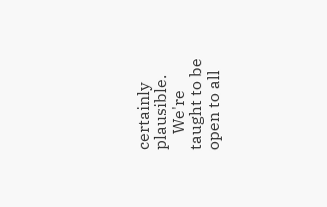certainly plausible.
    We're taught to be open to all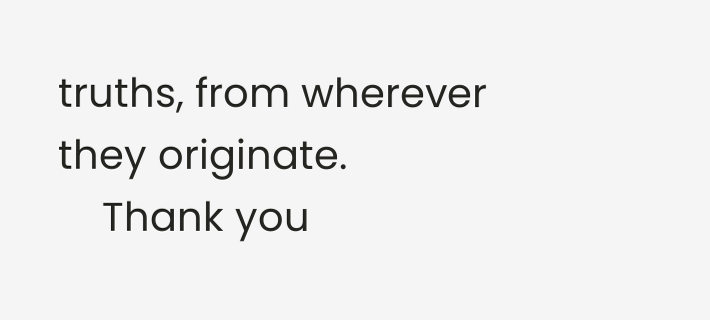truths, from wherever they originate.
    Thank you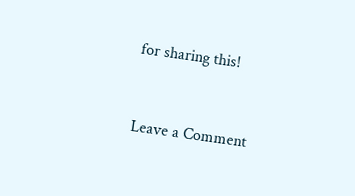for sharing this!


Leave a Comment